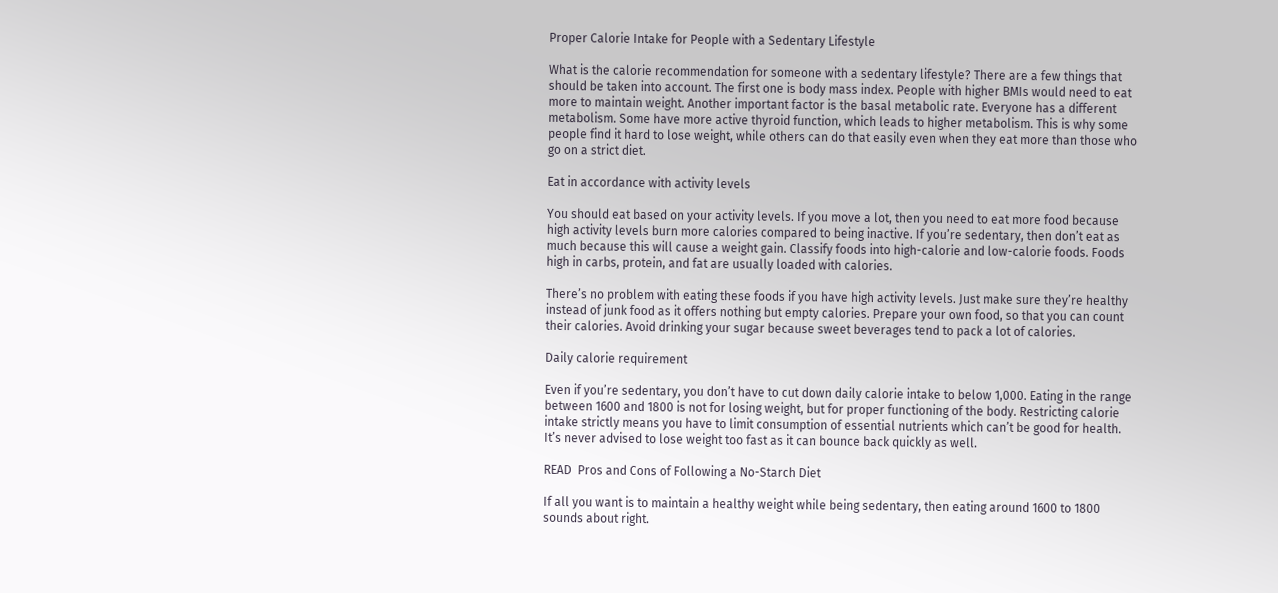Proper Calorie Intake for People with a Sedentary Lifestyle

What is the calorie recommendation for someone with a sedentary lifestyle? There are a few things that should be taken into account. The first one is body mass index. People with higher BMIs would need to eat more to maintain weight. Another important factor is the basal metabolic rate. Everyone has a different metabolism. Some have more active thyroid function, which leads to higher metabolism. This is why some people find it hard to lose weight, while others can do that easily even when they eat more than those who go on a strict diet.

Eat in accordance with activity levels

You should eat based on your activity levels. If you move a lot, then you need to eat more food because high activity levels burn more calories compared to being inactive. If you’re sedentary, then don’t eat as much because this will cause a weight gain. Classify foods into high-calorie and low-calorie foods. Foods high in carbs, protein, and fat are usually loaded with calories.

There’s no problem with eating these foods if you have high activity levels. Just make sure they’re healthy instead of junk food as it offers nothing but empty calories. Prepare your own food, so that you can count their calories. Avoid drinking your sugar because sweet beverages tend to pack a lot of calories.

Daily calorie requirement

Even if you’re sedentary, you don’t have to cut down daily calorie intake to below 1,000. Eating in the range between 1600 and 1800 is not for losing weight, but for proper functioning of the body. Restricting calorie intake strictly means you have to limit consumption of essential nutrients which can’t be good for health. It’s never advised to lose weight too fast as it can bounce back quickly as well.

READ  Pros and Cons of Following a No-Starch Diet

If all you want is to maintain a healthy weight while being sedentary, then eating around 1600 to 1800 sounds about right.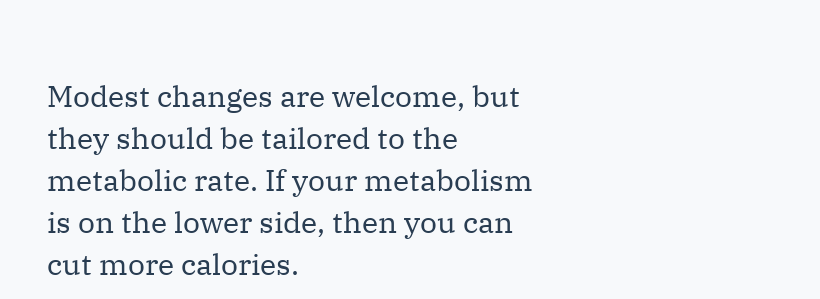Modest changes are welcome, but they should be tailored to the metabolic rate. If your metabolism is on the lower side, then you can cut more calories.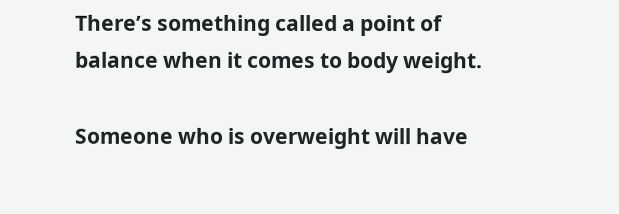There’s something called a point of balance when it comes to body weight.

Someone who is overweight will have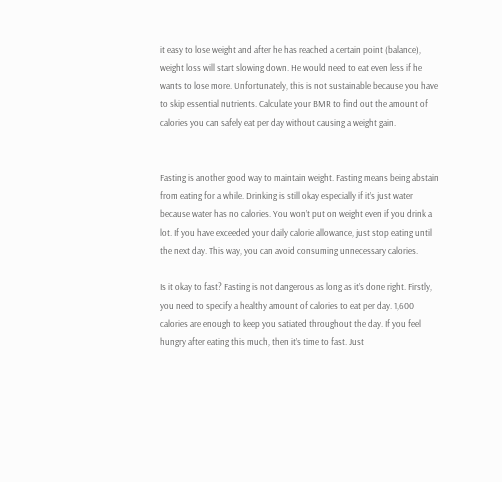it easy to lose weight and after he has reached a certain point (balance), weight loss will start slowing down. He would need to eat even less if he wants to lose more. Unfortunately, this is not sustainable because you have to skip essential nutrients. Calculate your BMR to find out the amount of calories you can safely eat per day without causing a weight gain.


Fasting is another good way to maintain weight. Fasting means being abstain from eating for a while. Drinking is still okay especially if it’s just water because water has no calories. You won’t put on weight even if you drink a lot. If you have exceeded your daily calorie allowance, just stop eating until the next day. This way, you can avoid consuming unnecessary calories.

Is it okay to fast? Fasting is not dangerous as long as it’s done right. Firstly, you need to specify a healthy amount of calories to eat per day. 1,600 calories are enough to keep you satiated throughout the day. If you feel hungry after eating this much, then it’s time to fast. Just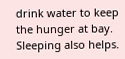drink water to keep the hunger at bay. Sleeping also helps.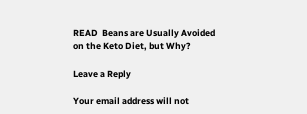READ  Beans are Usually Avoided on the Keto Diet, but Why?

Leave a Reply

Your email address will not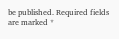be published. Required fields are marked *